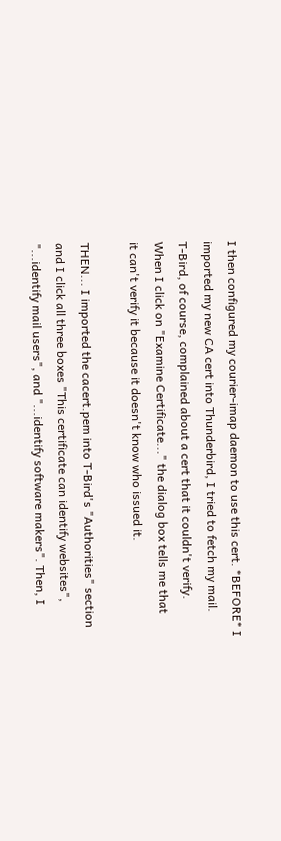I then configured my courier-imap daemon to use this cert. *BEFORE* I
imported my new CA cert into Thunderbird, I tried to fetch my mail.
T-Bird, of course, complained about a cert that it couldn't verify.
When I click on "Examine Certificate..." the dialog box tells me that
it can't verify it because it doesn't know who issued it.

THEN... I imported the cacert.pem into T-Bird's "Authorities" section
and I click all three boxes "This certificate can identify websites",
"...identify mail users", and "...identify software makers". Then, I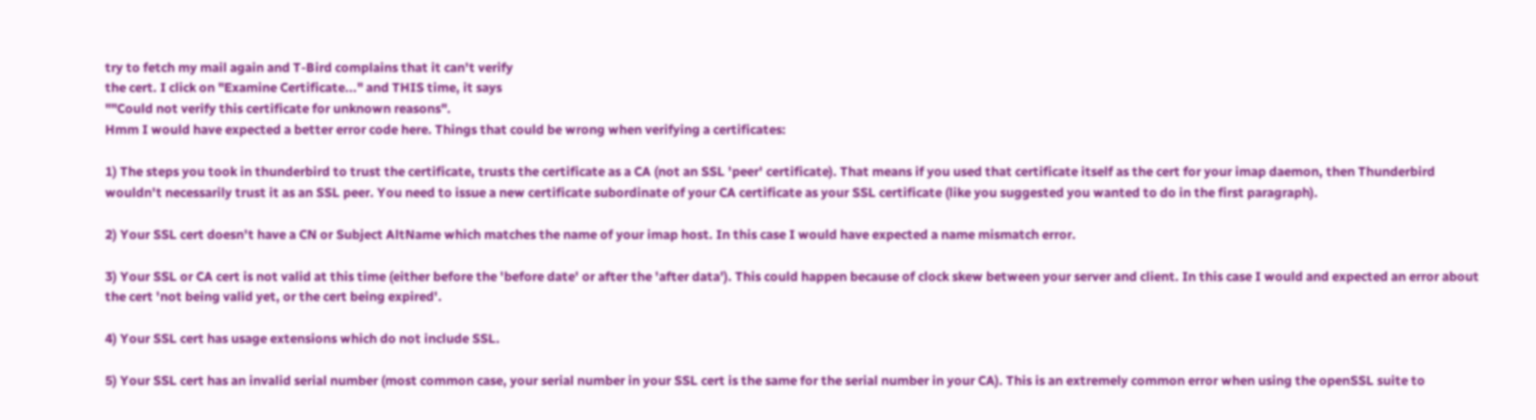try to fetch my mail again and T-Bird complains that it can't verify
the cert. I click on "Examine Certificate..." and THIS time, it says
""Could not verify this certificate for unknown reasons".
Hmm I would have expected a better error code here. Things that could be wrong when verifying a certificates:

1) The steps you took in thunderbird to trust the certificate, trusts the certificate as a CA (not an SSL 'peer' certificate). That means if you used that certificate itself as the cert for your imap daemon, then Thunderbird wouldn't necessarily trust it as an SSL peer. You need to issue a new certificate subordinate of your CA certificate as your SSL certificate (like you suggested you wanted to do in the first paragraph).

2) Your SSL cert doesn't have a CN or Subject AltName which matches the name of your imap host. In this case I would have expected a name mismatch error.

3) Your SSL or CA cert is not valid at this time (either before the 'before date' or after the 'after data'). This could happen because of clock skew between your server and client. In this case I would and expected an error about the cert 'not being valid yet, or the cert being expired'.

4) Your SSL cert has usage extensions which do not include SSL.

5) Your SSL cert has an invalid serial number (most common case, your serial number in your SSL cert is the same for the serial number in your CA). This is an extremely common error when using the openSSL suite to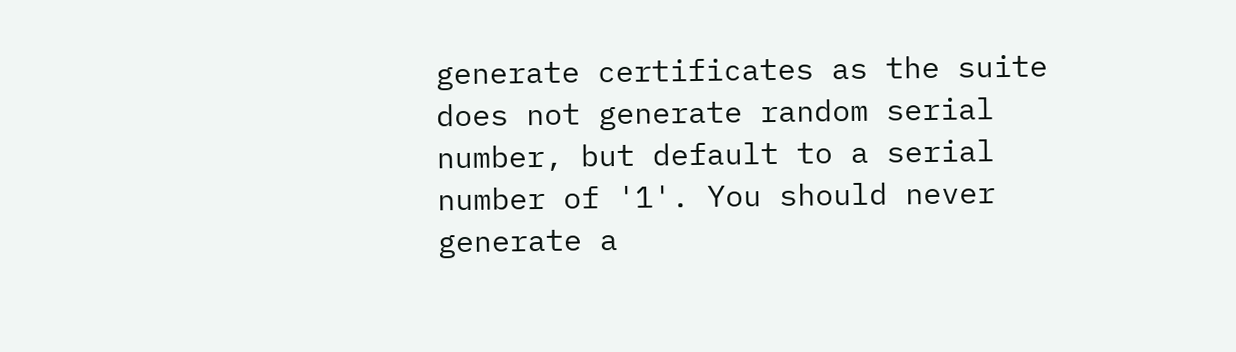generate certificates as the suite does not generate random serial number, but default to a serial number of '1'. You should never generate a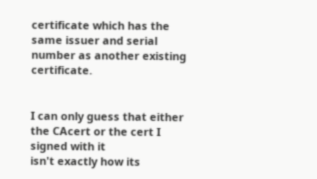certificate which has the same issuer and serial number as another existing certificate.


I can only guess that either the CAcert or the cert I signed with it
isn't exactly how its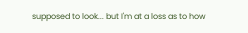supposed to look... but I'm at a loss as to how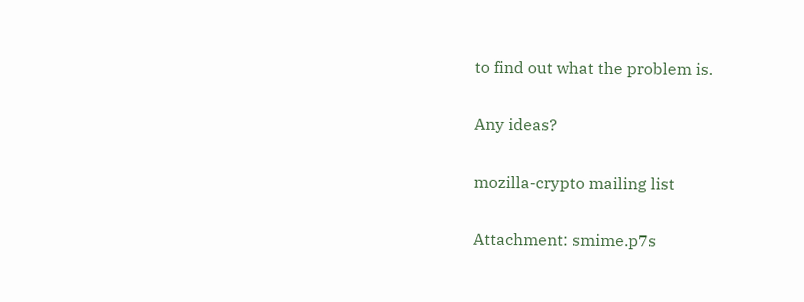to find out what the problem is.

Any ideas?

mozilla-crypto mailing list

Attachment: smime.p7s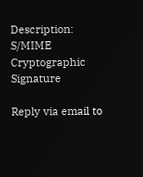Description: S/MIME Cryptographic Signature

Reply via email to